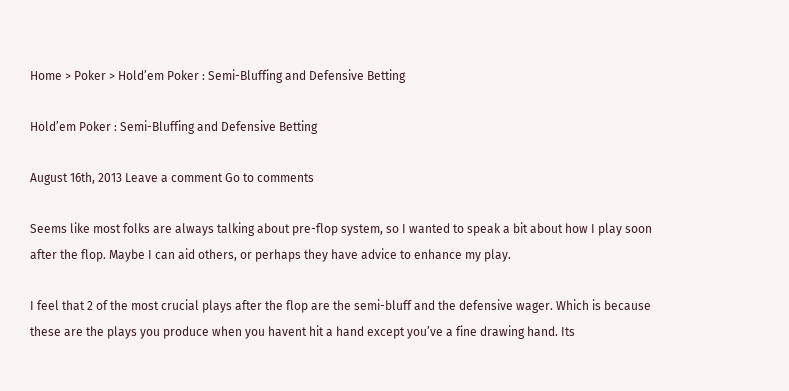Home > Poker > Hold’em Poker : Semi-Bluffing and Defensive Betting

Hold’em Poker : Semi-Bluffing and Defensive Betting

August 16th, 2013 Leave a comment Go to comments

Seems like most folks are always talking about pre-flop system, so I wanted to speak a bit about how I play soon after the flop. Maybe I can aid others, or perhaps they have advice to enhance my play.

I feel that 2 of the most crucial plays after the flop are the semi-bluff and the defensive wager. Which is because these are the plays you produce when you havent hit a hand except you’ve a fine drawing hand. Its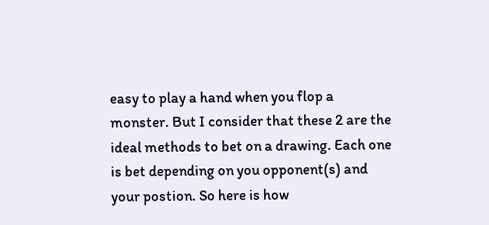easy to play a hand when you flop a monster. But I consider that these 2 are the ideal methods to bet on a drawing. Each one is bet depending on you opponent(s) and your postion. So here is how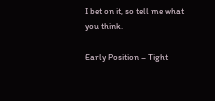I bet on it, so tell me what you think.

Early Position – Tight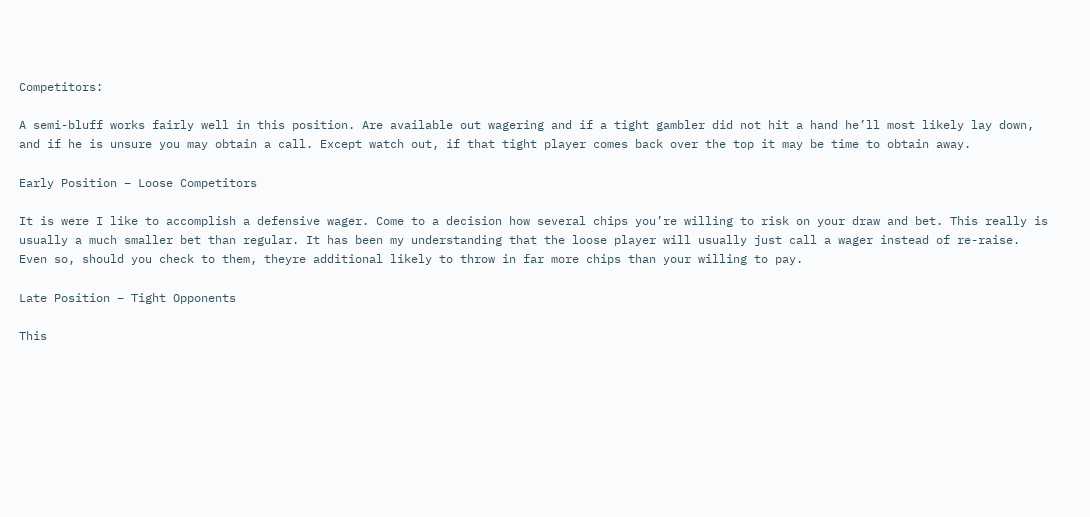Competitors:

A semi-bluff works fairly well in this position. Are available out wagering and if a tight gambler did not hit a hand he’ll most likely lay down, and if he is unsure you may obtain a call. Except watch out, if that tight player comes back over the top it may be time to obtain away.

Early Position – Loose Competitors

It is were I like to accomplish a defensive wager. Come to a decision how several chips you’re willing to risk on your draw and bet. This really is usually a much smaller bet than regular. It has been my understanding that the loose player will usually just call a wager instead of re-raise. Even so, should you check to them, theyre additional likely to throw in far more chips than your willing to pay.

Late Position – Tight Opponents

This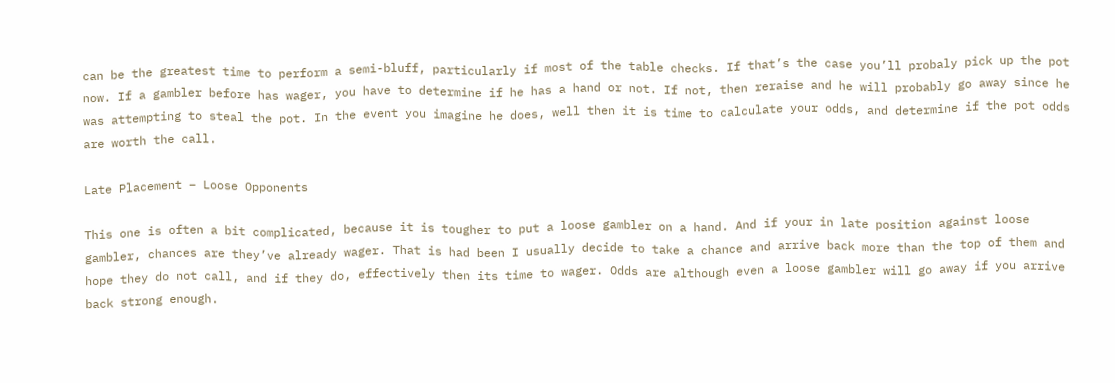can be the greatest time to perform a semi-bluff, particularly if most of the table checks. If that’s the case you’ll probaly pick up the pot now. If a gambler before has wager, you have to determine if he has a hand or not. If not, then reraise and he will probably go away since he was attempting to steal the pot. In the event you imagine he does, well then it is time to calculate your odds, and determine if the pot odds are worth the call.

Late Placement – Loose Opponents

This one is often a bit complicated, because it is tougher to put a loose gambler on a hand. And if your in late position against loose gambler, chances are they’ve already wager. That is had been I usually decide to take a chance and arrive back more than the top of them and hope they do not call, and if they do, effectively then its time to wager. Odds are although even a loose gambler will go away if you arrive back strong enough.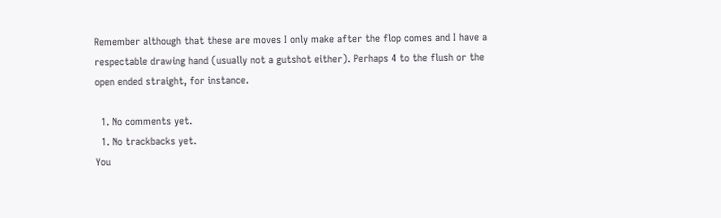Remember although that these are moves I only make after the flop comes and I have a respectable drawing hand (usually not a gutshot either). Perhaps 4 to the flush or the open ended straight, for instance.

  1. No comments yet.
  1. No trackbacks yet.
You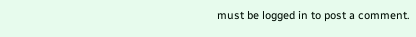must be logged in to post a comment.